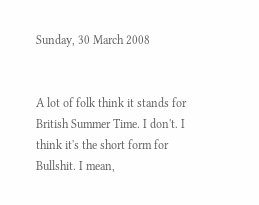Sunday, 30 March 2008


A lot of folk think it stands for British Summer Time. I don't. I think it's the short form for Bullshit. I mean,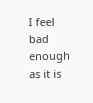I feel bad enough as it is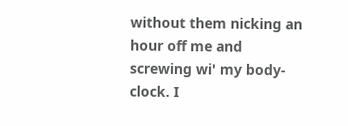without them nicking an hour off me and screwing wi' my body-clock. I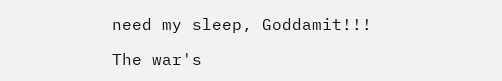need my sleep, Goddamit!!!

The war's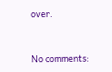over.


No comments: